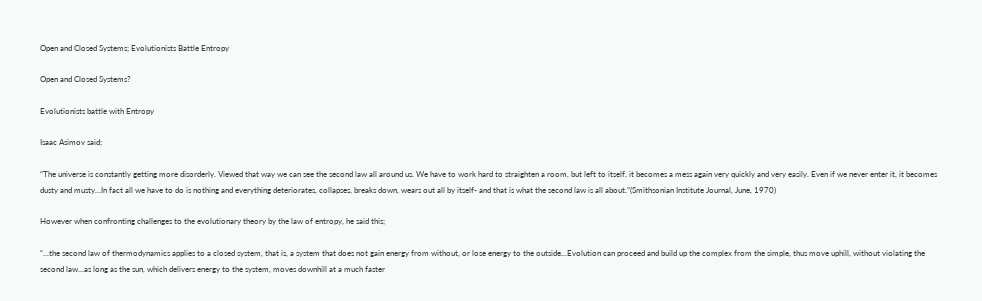Open and Closed Systems; Evolutionists Battle Entropy

Open and Closed Systems?

Evolutionists battle with Entropy

Isaac Asimov said;

“The universe is constantly getting more disorderly. Viewed that way we can see the second law all around us. We have to work hard to straighten a room, but left to itself, it becomes a mess again very quickly and very easily. Even if we never enter it, it becomes dusty and musty…In fact all we have to do is nothing and everything deteriorates, collapses, breaks down, wears out all by itself- and that is what the second law is all about.”(Smithsonian Institute Journal, June, 1970)

However when confronting challenges to the evolutionary theory by the law of entropy, he said this;

“…the second law of thermodynamics applies to a closed system, that is, a system that does not gain energy from without, or lose energy to the outside…Evolution can proceed and build up the complex from the simple, thus move uphill, without violating the second law…as long as the sun, which delivers energy to the system, moves downhill at a much faster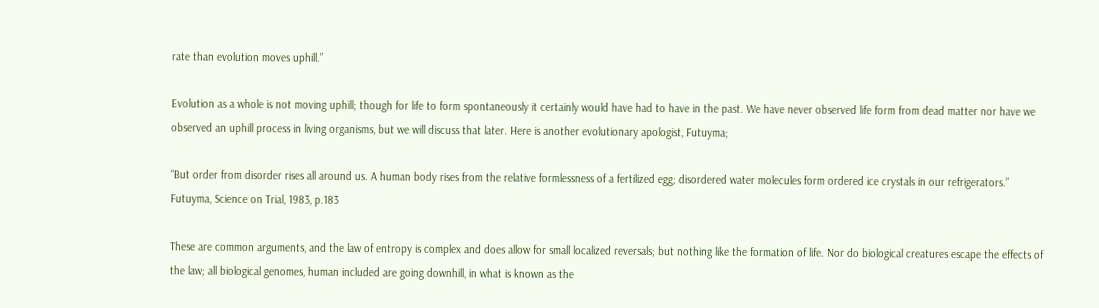rate than evolution moves uphill.”

Evolution as a whole is not moving uphill; though for life to form spontaneously it certainly would have had to have in the past. We have never observed life form from dead matter nor have we observed an uphill process in living organisms, but we will discuss that later. Here is another evolutionary apologist, Futuyma;

“But order from disorder rises all around us. A human body rises from the relative formlessness of a fertilized egg; disordered water molecules form ordered ice crystals in our refrigerators.” Futuyma, Science on Trial, 1983, p.183

These are common arguments, and the law of entropy is complex and does allow for small localized reversals; but nothing like the formation of life. Nor do biological creatures escape the effects of the law; all biological genomes, human included are going downhill, in what is known as the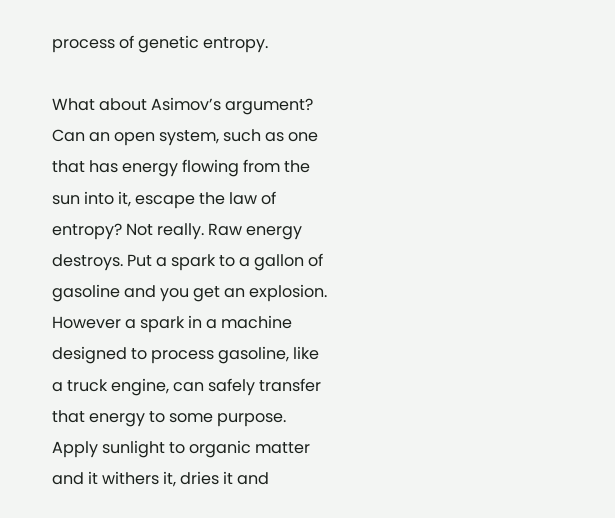process of genetic entropy.

What about Asimov’s argument? Can an open system, such as one that has energy flowing from the sun into it, escape the law of entropy? Not really. Raw energy destroys. Put a spark to a gallon of gasoline and you get an explosion. However a spark in a machine designed to process gasoline, like a truck engine, can safely transfer that energy to some purpose. Apply sunlight to organic matter and it withers it, dries it and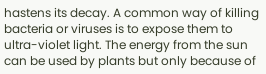hastens its decay. A common way of killing bacteria or viruses is to expose them to ultra-violet light. The energy from the sun can be used by plants but only because of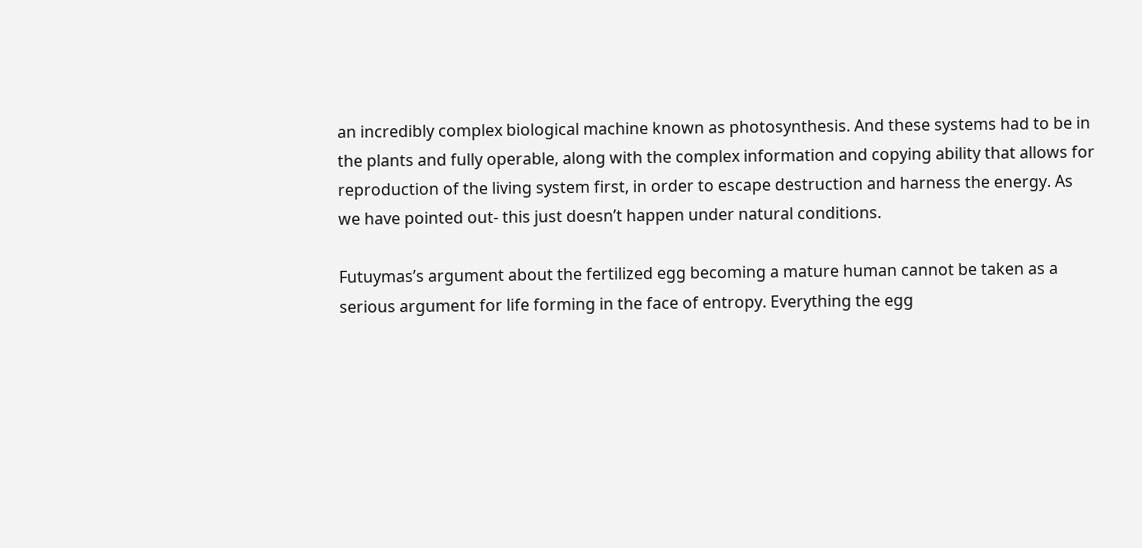an incredibly complex biological machine known as photosynthesis. And these systems had to be in the plants and fully operable, along with the complex information and copying ability that allows for reproduction of the living system first, in order to escape destruction and harness the energy. As we have pointed out- this just doesn’t happen under natural conditions.

Futuymas’s argument about the fertilized egg becoming a mature human cannot be taken as a serious argument for life forming in the face of entropy. Everything the egg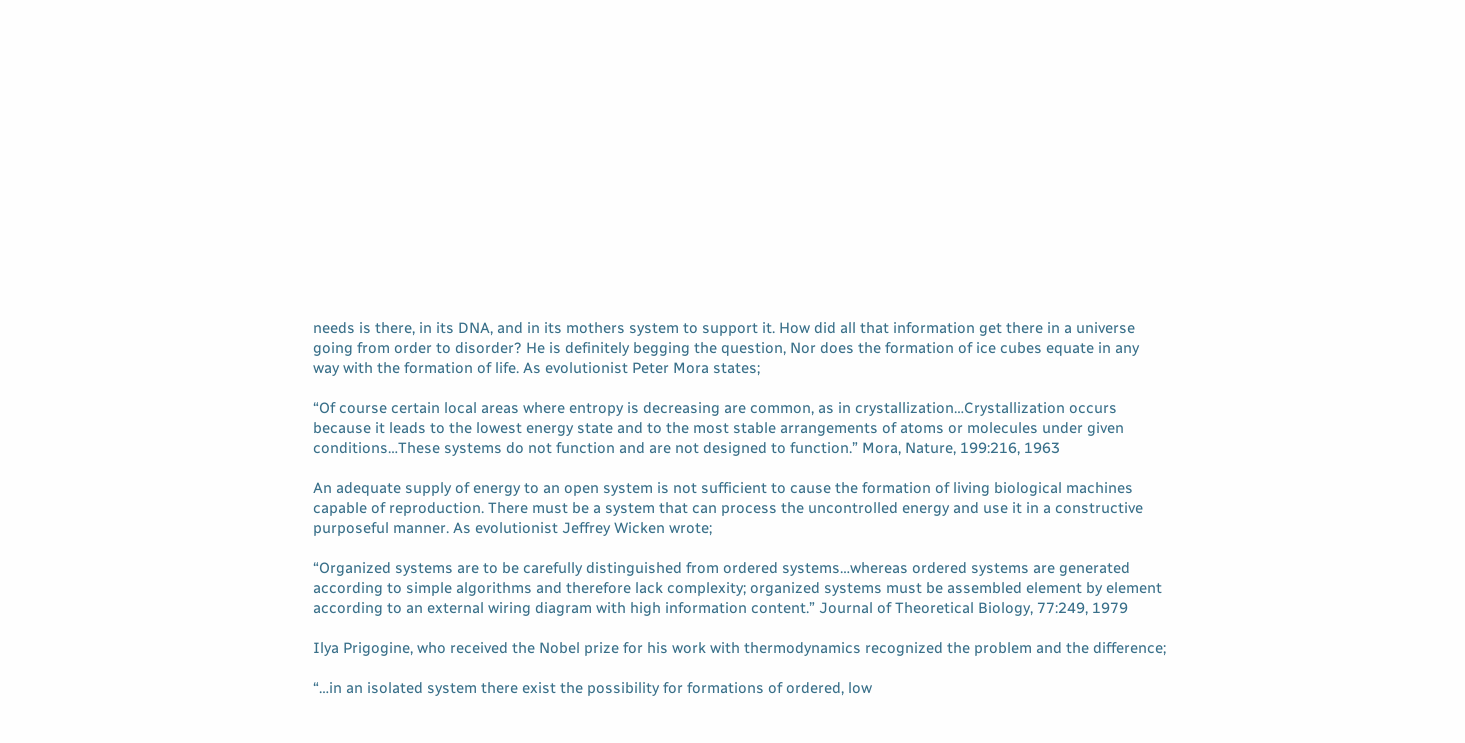needs is there, in its DNA, and in its mothers system to support it. How did all that information get there in a universe going from order to disorder? He is definitely begging the question, Nor does the formation of ice cubes equate in any way with the formation of life. As evolutionist Peter Mora states;

“Of course certain local areas where entropy is decreasing are common, as in crystallization…Crystallization occurs because it leads to the lowest energy state and to the most stable arrangements of atoms or molecules under given conditions…These systems do not function and are not designed to function.” Mora, Nature, 199:216, 1963

An adequate supply of energy to an open system is not sufficient to cause the formation of living biological machines capable of reproduction. There must be a system that can process the uncontrolled energy and use it in a constructive purposeful manner. As evolutionist Jeffrey Wicken wrote;

“Organized systems are to be carefully distinguished from ordered systems…whereas ordered systems are generated according to simple algorithms and therefore lack complexity; organized systems must be assembled element by element according to an external wiring diagram with high information content.” Journal of Theoretical Biology, 77:249, 1979

Ilya Prigogine, who received the Nobel prize for his work with thermodynamics recognized the problem and the difference;

“…in an isolated system there exist the possibility for formations of ordered, low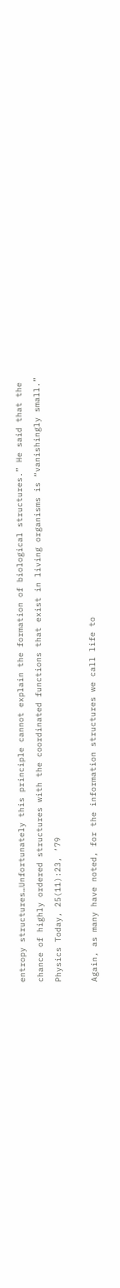entropy structures…Unfortunately this principle cannot explain the formation of biological structures.” He said that the chance of highly ordered structures with the coordinated functions that exist in living organisms is “vanishingly small.” Physics Today, 25(11):23, ‘79

Again, as many have noted, for the information structures we call life to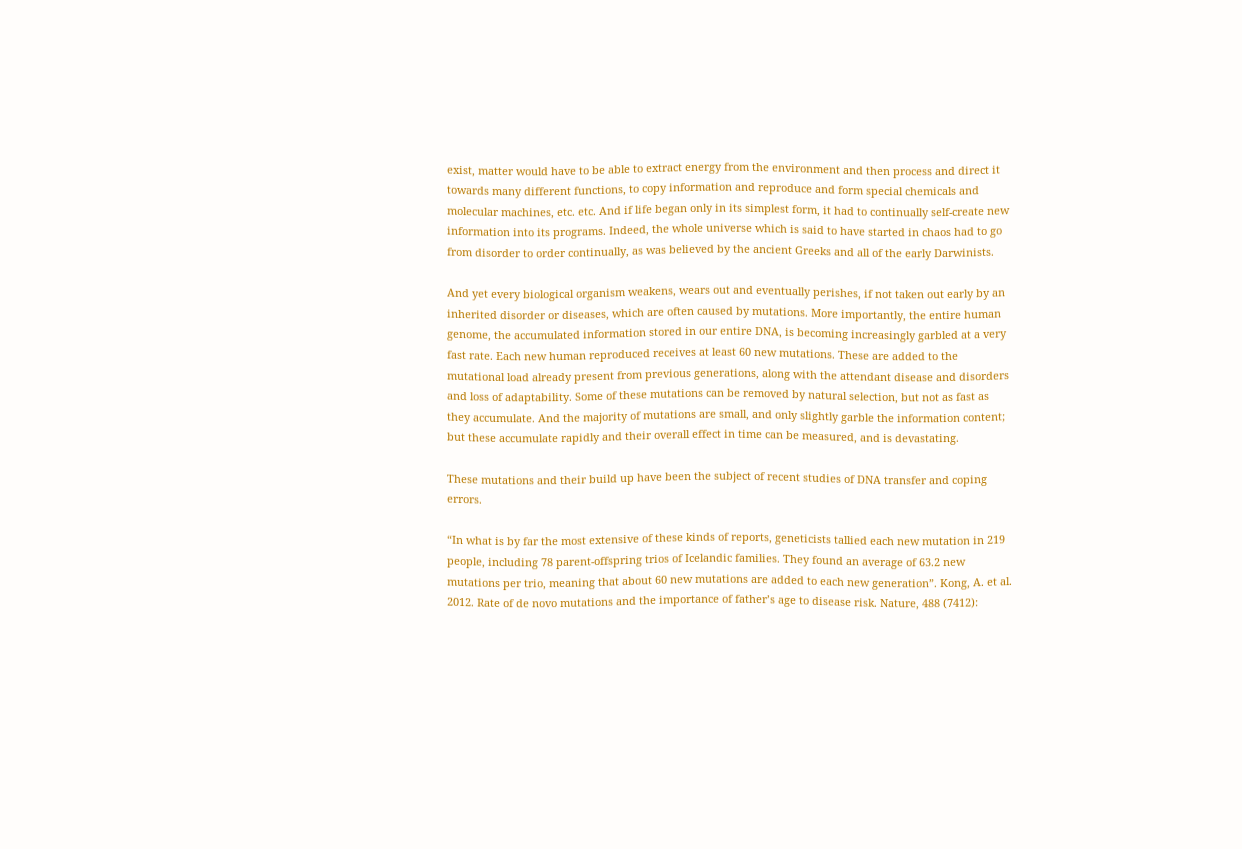exist, matter would have to be able to extract energy from the environment and then process and direct it towards many different functions, to copy information and reproduce and form special chemicals and molecular machines, etc. etc. And if life began only in its simplest form, it had to continually self-create new information into its programs. Indeed, the whole universe which is said to have started in chaos had to go from disorder to order continually, as was believed by the ancient Greeks and all of the early Darwinists.

And yet every biological organism weakens, wears out and eventually perishes, if not taken out early by an inherited disorder or diseases, which are often caused by mutations. More importantly, the entire human genome, the accumulated information stored in our entire DNA, is becoming increasingly garbled at a very fast rate. Each new human reproduced receives at least 60 new mutations. These are added to the mutational load already present from previous generations, along with the attendant disease and disorders and loss of adaptability. Some of these mutations can be removed by natural selection, but not as fast as they accumulate. And the majority of mutations are small, and only slightly garble the information content; but these accumulate rapidly and their overall effect in time can be measured, and is devastating.

These mutations and their build up have been the subject of recent studies of DNA transfer and coping errors.

“In what is by far the most extensive of these kinds of reports, geneticists tallied each new mutation in 219 people, including 78 parent-offspring trios of Icelandic families. They found an average of 63.2 new mutations per trio, meaning that about 60 new mutations are added to each new generation”. Kong, A. et al. 2012. Rate of de novo mutations and the importance of father’s age to disease risk. Nature, 488 (7412):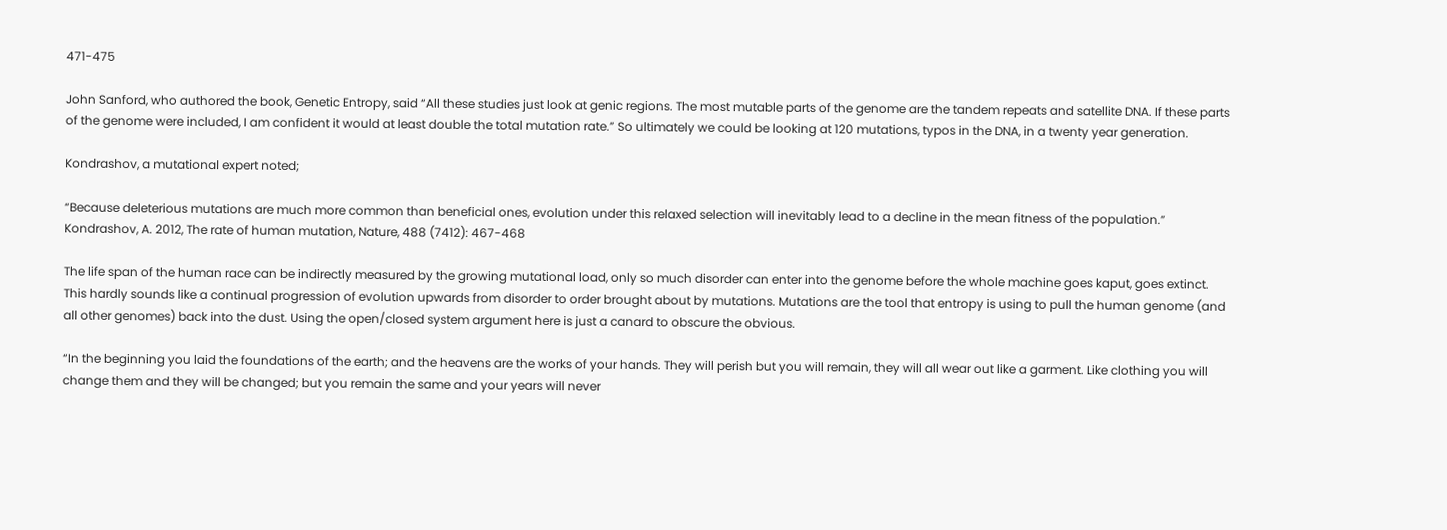471-475

John Sanford, who authored the book, Genetic Entropy, said “All these studies just look at genic regions. The most mutable parts of the genome are the tandem repeats and satellite DNA. If these parts of the genome were included, I am confident it would at least double the total mutation rate.” So ultimately we could be looking at 120 mutations, typos in the DNA, in a twenty year generation.

Kondrashov, a mutational expert noted;

“Because deleterious mutations are much more common than beneficial ones, evolution under this relaxed selection will inevitably lead to a decline in the mean fitness of the population.”
Kondrashov, A. 2012, The rate of human mutation, Nature, 488 (7412): 467-468

The life span of the human race can be indirectly measured by the growing mutational load, only so much disorder can enter into the genome before the whole machine goes kaput, goes extinct. This hardly sounds like a continual progression of evolution upwards from disorder to order brought about by mutations. Mutations are the tool that entropy is using to pull the human genome (and all other genomes) back into the dust. Using the open/closed system argument here is just a canard to obscure the obvious.

“In the beginning you laid the foundations of the earth; and the heavens are the works of your hands. They will perish but you will remain, they will all wear out like a garment. Like clothing you will change them and they will be changed; but you remain the same and your years will never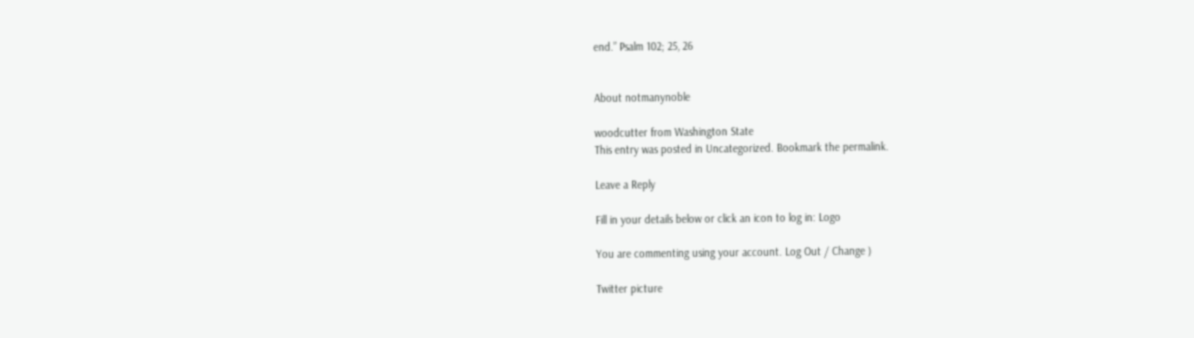end.” Psalm 102; 25, 26


About notmanynoble

woodcutter from Washington State
This entry was posted in Uncategorized. Bookmark the permalink.

Leave a Reply

Fill in your details below or click an icon to log in: Logo

You are commenting using your account. Log Out / Change )

Twitter picture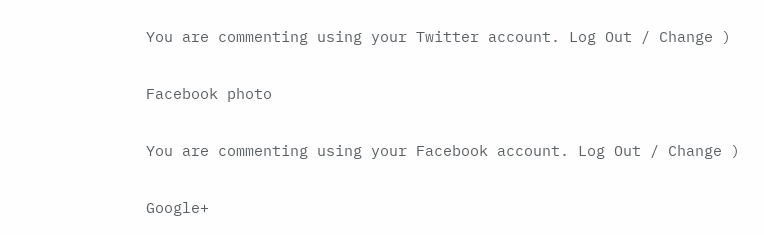You are commenting using your Twitter account. Log Out / Change )

Facebook photo

You are commenting using your Facebook account. Log Out / Change )

Google+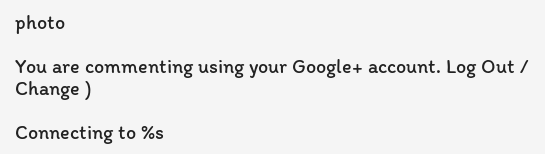photo

You are commenting using your Google+ account. Log Out / Change )

Connecting to %s